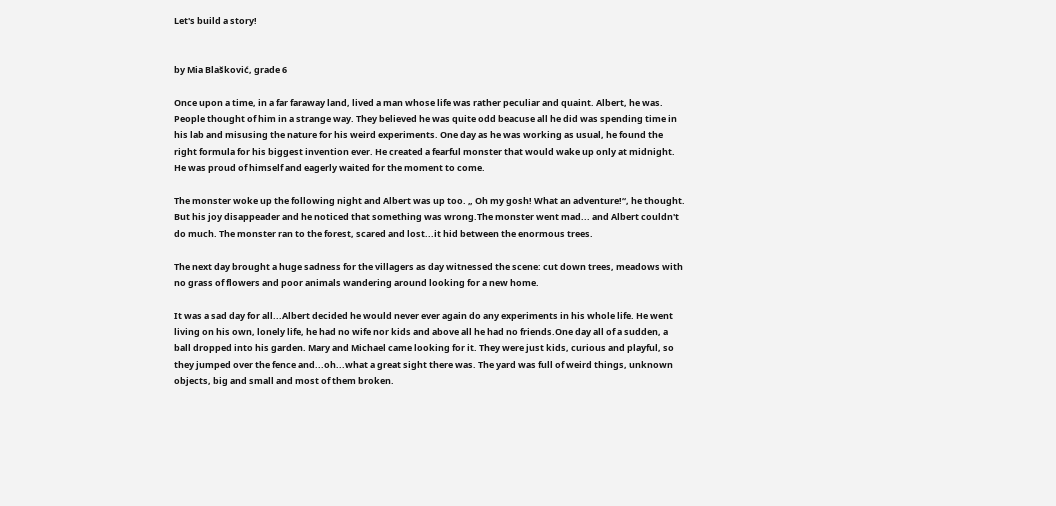Let's build a story!


by Mia Blašković, grade 6

Once upon a time, in a far faraway land, lived a man whose life was rather peculiar and quaint. Albert, he was. People thought of him in a strange way. They believed he was quite odd beacuse all he did was spending time in his lab and misusing the nature for his weird experiments. One day as he was working as usual, he found the right formula for his biggest invention ever. He created a fearful monster that would wake up only at midnight. He was proud of himself and eagerly waited for the moment to come.

The monster woke up the following night and Albert was up too. „ Oh my gosh! What an adventure!“, he thought. But his joy disappeader and he noticed that something was wrong.The monster went mad... and Albert couldn't do much. The monster ran to the forest, scared and lost...it hid between the enormous trees.

The next day brought a huge sadness for the villagers as day witnessed the scene: cut down trees, meadows with no grass of flowers and poor animals wandering around looking for a new home.

It was a sad day for all...Albert decided he would never ever again do any experiments in his whole life. He went living on his own, lonely life, he had no wife nor kids and above all he had no friends.One day all of a sudden, a ball dropped into his garden. Mary and Michael came looking for it. They were just kids, curious and playful, so they jumped over the fence and...oh...what a great sight there was. The yard was full of weird things, unknown objects, big and small and most of them broken.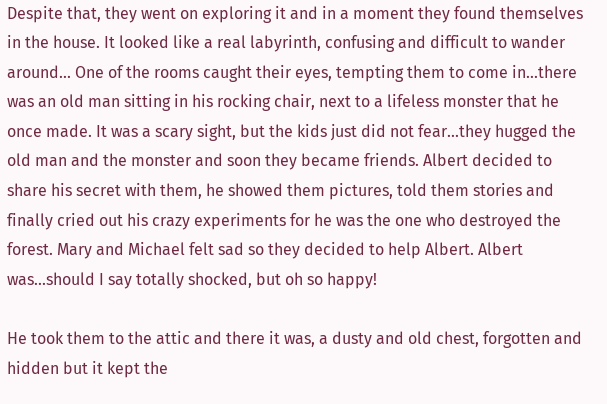Despite that, they went on exploring it and in a moment they found themselves in the house. It looked like a real labyrinth, confusing and difficult to wander around... One of the rooms caught their eyes, tempting them to come in...there was an old man sitting in his rocking chair, next to a lifeless monster that he once made. It was a scary sight, but the kids just did not fear...they hugged the old man and the monster and soon they became friends. Albert decided to share his secret with them, he showed them pictures, told them stories and finally cried out his crazy experiments for he was the one who destroyed the forest. Mary and Michael felt sad so they decided to help Albert. Albert was...should I say totally shocked, but oh so happy!

He took them to the attic and there it was, a dusty and old chest, forgotten and hidden but it kept the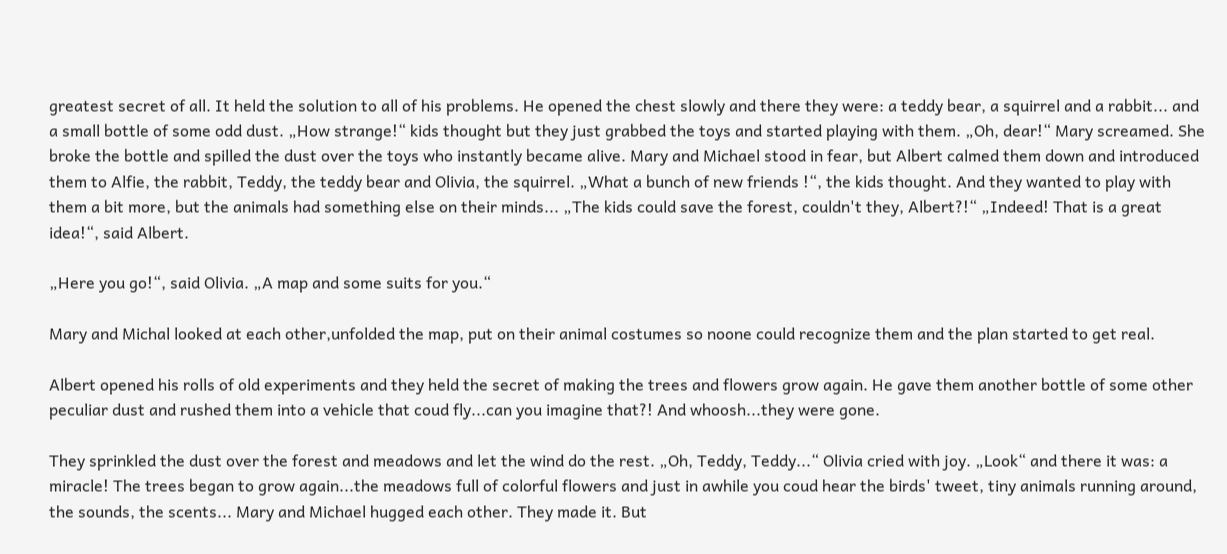greatest secret of all. It held the solution to all of his problems. He opened the chest slowly and there they were: a teddy bear, a squirrel and a rabbit... and a small bottle of some odd dust. „How strange!“ kids thought but they just grabbed the toys and started playing with them. „Oh, dear!“ Mary screamed. She broke the bottle and spilled the dust over the toys who instantly became alive. Mary and Michael stood in fear, but Albert calmed them down and introduced them to Alfie, the rabbit, Teddy, the teddy bear and Olivia, the squirrel. „What a bunch of new friends !“, the kids thought. And they wanted to play with them a bit more, but the animals had something else on their minds... „The kids could save the forest, couldn't they, Albert?!“ „Indeed! That is a great idea!“, said Albert.

„Here you go!“, said Olivia. „A map and some suits for you.“

Mary and Michal looked at each other,unfolded the map, put on their animal costumes so noone could recognize them and the plan started to get real.

Albert opened his rolls of old experiments and they held the secret of making the trees and flowers grow again. He gave them another bottle of some other peculiar dust and rushed them into a vehicle that coud fly...can you imagine that?! And whoosh...they were gone.

They sprinkled the dust over the forest and meadows and let the wind do the rest. „Oh, Teddy, Teddy...“ Olivia cried with joy. „Look“ and there it was: a miracle! The trees began to grow again...the meadows full of colorful flowers and just in awhile you coud hear the birds' tweet, tiny animals running around, the sounds, the scents... Mary and Michael hugged each other. They made it. But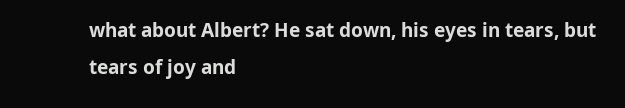what about Albert? He sat down, his eyes in tears, but tears of joy and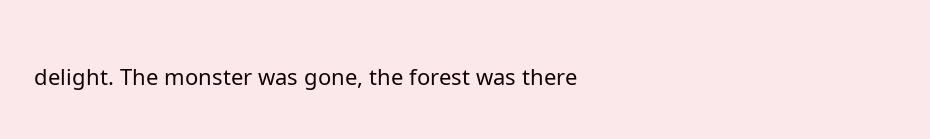delight. The monster was gone, the forest was there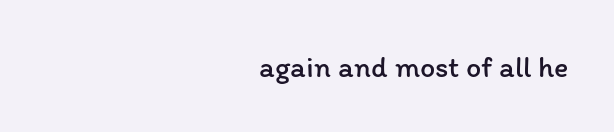again and most of all he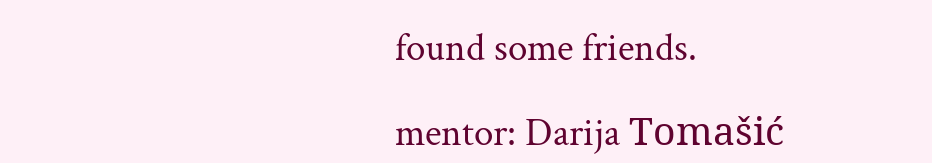found some friends.

mentor: Darija Tomašić